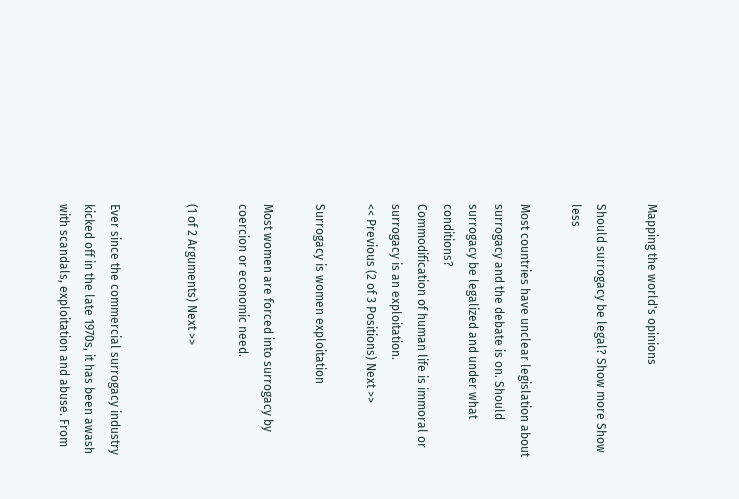Mapping the world's opinions

Should surrogacy be legal? Show more Show less

Most countries have unclear legislation about surrogacy and the debate is on. Should surrogacy be legalized and under what conditions?
Commodification of human life is immoral or surrogacy is an exploitation.
<< Previous (2 of 3 Positions) Next >>

Surrogacy is women exploitation

Most women are forced into surrogacy by coercion or economic need.

(1 of 2 Arguments) Next >>


Ever since the commercial surrogacy industry kicked off in the late 1970s, it has been awash with scandals, exploitation and abuse. From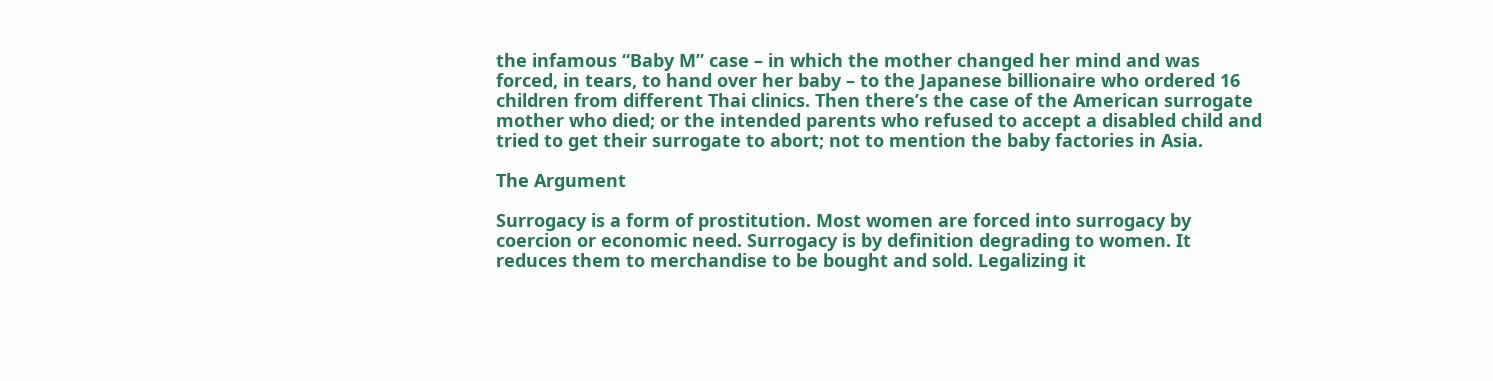the infamous “Baby M” case – in which the mother changed her mind and was forced, in tears, to hand over her baby – to the Japanese billionaire who ordered 16 children from different Thai clinics. Then there’s the case of the American surrogate mother who died; or the intended parents who refused to accept a disabled child and tried to get their surrogate to abort; not to mention the baby factories in Asia.

The Argument

Surrogacy is a form of prostitution. Most women are forced into surrogacy by coercion or economic need. Surrogacy is by definition degrading to women. It reduces them to merchandise to be bought and sold. Legalizing it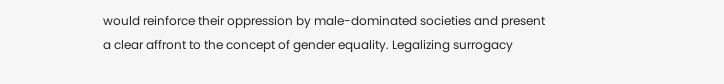would reinforce their oppression by male-dominated societies and present a clear affront to the concept of gender equality. Legalizing surrogacy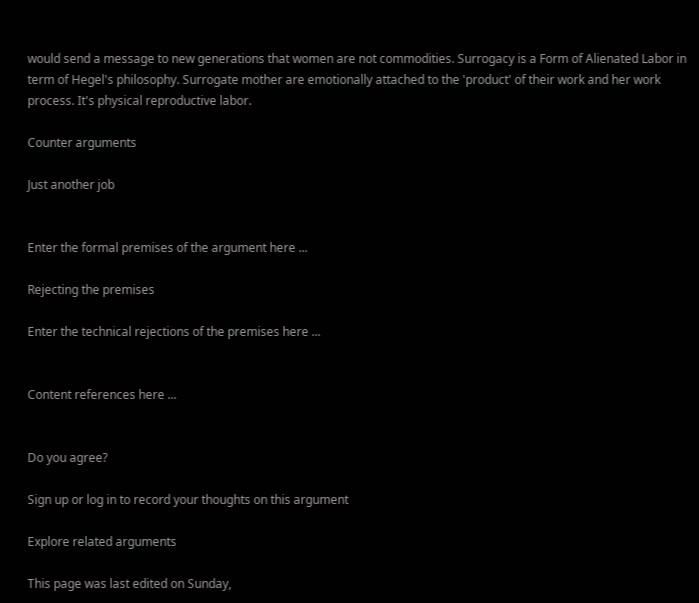would send a message to new generations that women are not commodities. Surrogacy is a Form of Alienated Labor in term of Hegel's philosophy. Surrogate mother are emotionally attached to the 'product' of their work and her work process. It's physical reproductive labor.

Counter arguments

Just another job


Enter the formal premises of the argument here ...

Rejecting the premises

Enter the technical rejections of the premises here ...


Content references here ...


Do you agree?

Sign up or log in to record your thoughts on this argument

Explore related arguments

This page was last edited on Sunday,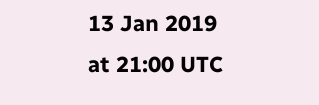13 Jan 2019 at 21:00 UTC